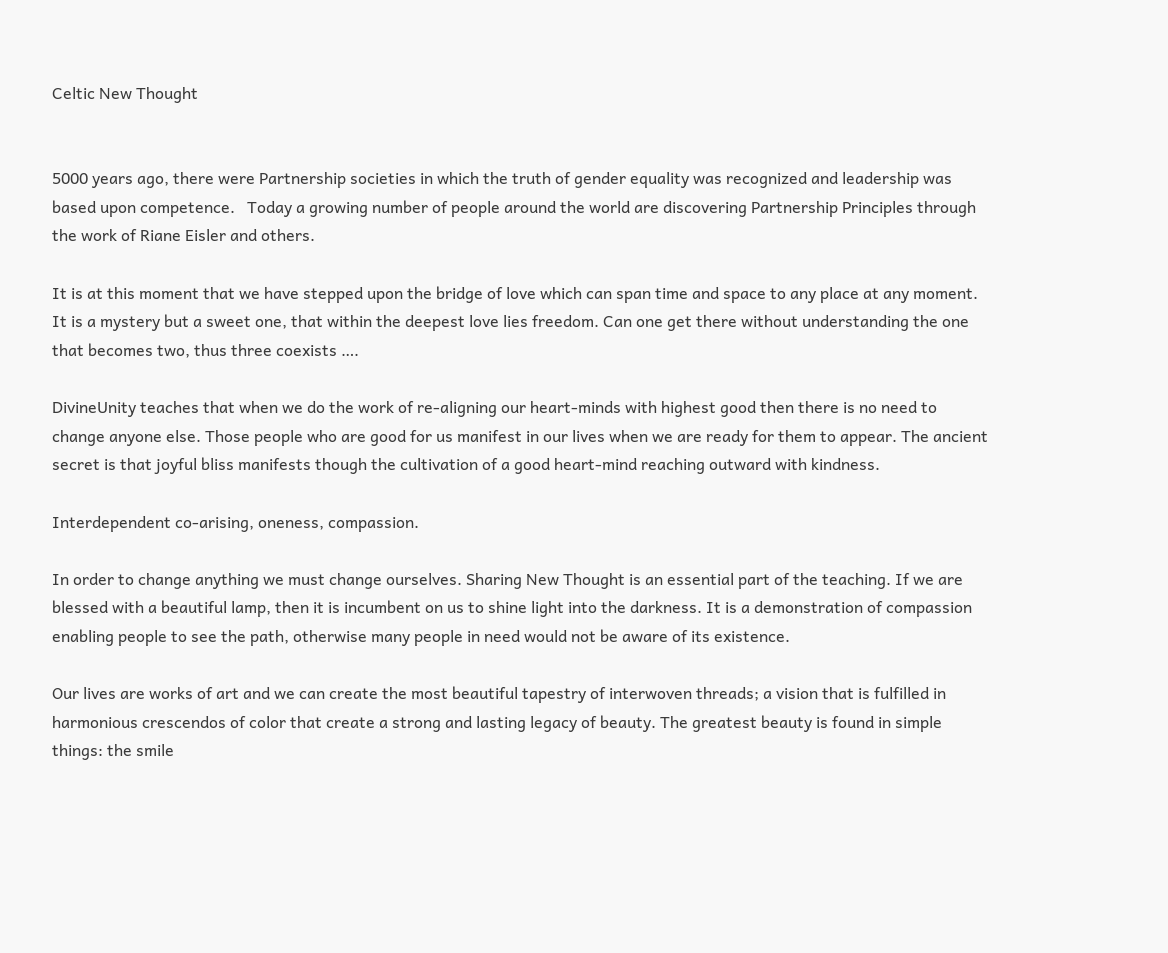Celtic New Thought


5000 years ago, there were Partnership societies in which the truth of gender equality was recognized and leadership was based upon competence.   Today a growing number of people around the world are discovering Partnership Principles through the work of Riane Eisler and others.

It is at this moment that we have stepped upon the bridge of love which can span time and space to any place at any moment. It is a mystery but a sweet one, that within the deepest love lies freedom. Can one get there without understanding the one that becomes two, thus three coexists ….

DivineUnity teaches that when we do the work of re-aligning our heart-minds with highest good then there is no need to change anyone else. Those people who are good for us manifest in our lives when we are ready for them to appear. The ancient secret is that joyful bliss manifests though the cultivation of a good heart-mind reaching outward with kindness.

Interdependent co-arising, oneness, compassion.

In order to change anything we must change ourselves. Sharing New Thought is an essential part of the teaching. If we are blessed with a beautiful lamp, then it is incumbent on us to shine light into the darkness. It is a demonstration of compassion enabling people to see the path, otherwise many people in need would not be aware of its existence.

Our lives are works of art and we can create the most beautiful tapestry of interwoven threads; a vision that is fulfilled in harmonious crescendos of color that create a strong and lasting legacy of beauty. The greatest beauty is found in simple things: the smile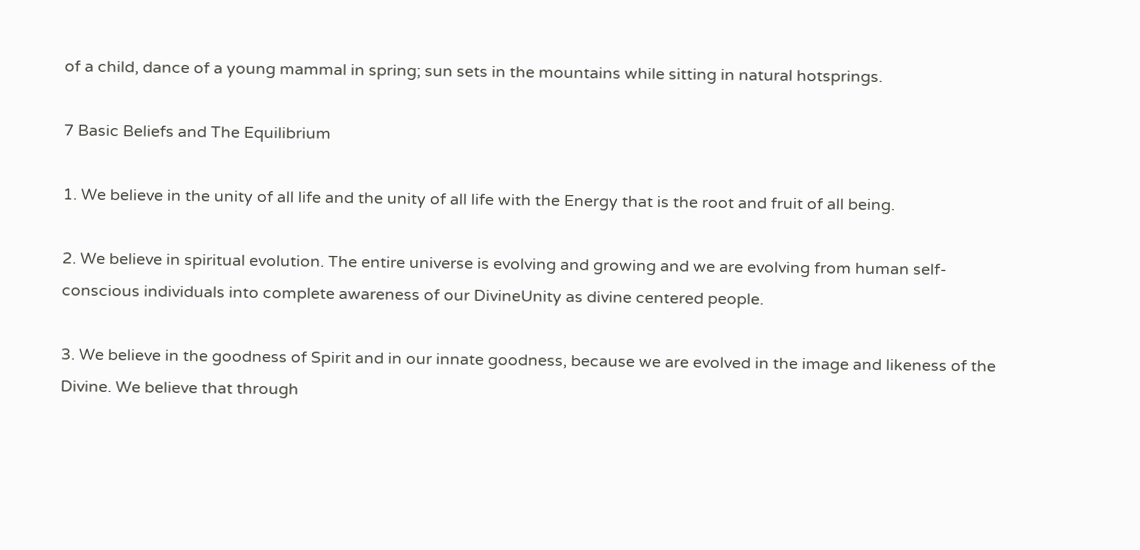of a child, dance of a young mammal in spring; sun sets in the mountains while sitting in natural hotsprings.

7 Basic Beliefs and The Equilibrium

1. We believe in the unity of all life and the unity of all life with the Energy that is the root and fruit of all being.

2. We believe in spiritual evolution. The entire universe is evolving and growing and we are evolving from human self-conscious individuals into complete awareness of our DivineUnity as divine centered people.

3. We believe in the goodness of Spirit and in our innate goodness, because we are evolved in the image and likeness of the Divine. We believe that through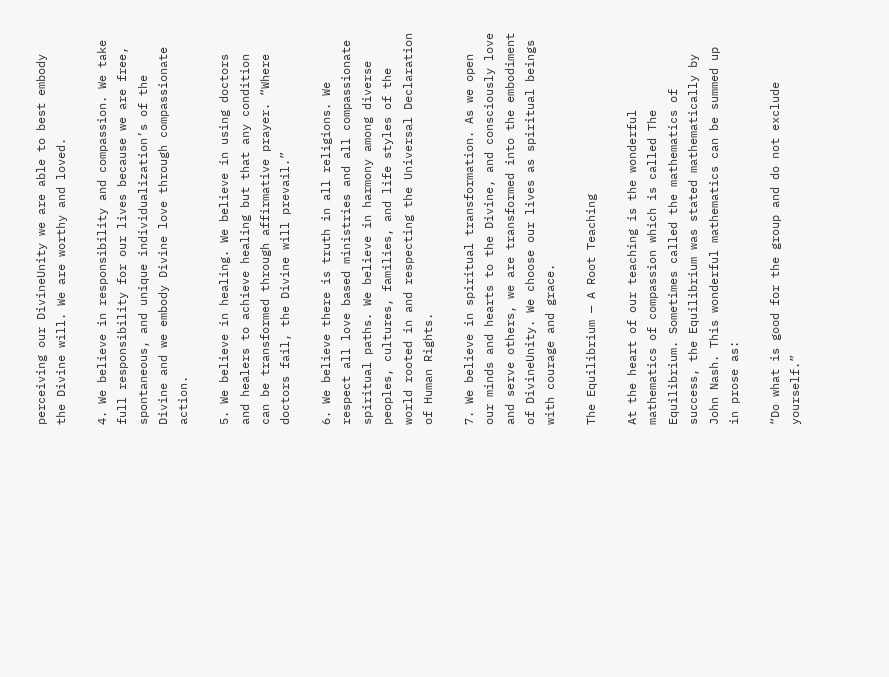perceiving our DivineUnity we are able to best embody the Divine will. We are worthy and loved.

4. We believe in responsibility and compassion. We take full responsibility for our lives because we are free, spontaneous, and unique individualization’s of the Divine and we embody Divine love through compassionate action.

5. We believe in healing. We believe in using doctors and healers to achieve healing but that any condition can be transformed through affirmative prayer. “Where doctors fail, the Divine will prevail.”

6. We believe there is truth in all religions. We respect all love based ministries and all compassionate spiritual paths. We believe in harmony among diverse peoples, cultures, families, and life styles of the world rooted in and respecting the Universal Declaration of Human Rights.

7. We believe in spiritual transformation. As we open our minds and hearts to the Divine, and consciously love and serve others, we are transformed into the embodiment of DivineUnity. We choose our lives as spiritual beings with courage and grace.

The Equilibrium — A Root Teaching

At the heart of our teaching is the wonderful mathematics of compassion which is called The Equilibrium. Sometimes called the mathematics of success, the Equilibrium was stated mathematically by John Nash. This wonderful mathematics can be summed up in prose as:

“Do what is good for the group and do not exclude yourself.”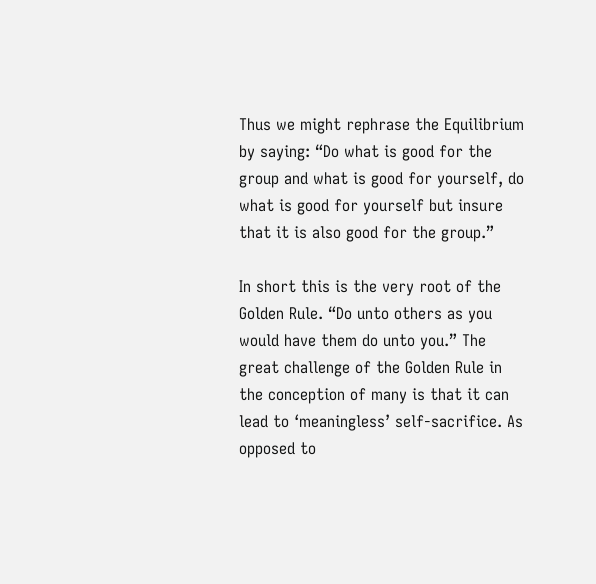Thus we might rephrase the Equilibrium by saying: “Do what is good for the group and what is good for yourself, do what is good for yourself but insure that it is also good for the group.”

In short this is the very root of the Golden Rule. “Do unto others as you would have them do unto you.” The great challenge of the Golden Rule in the conception of many is that it can lead to ‘meaningless’ self-sacrifice. As opposed to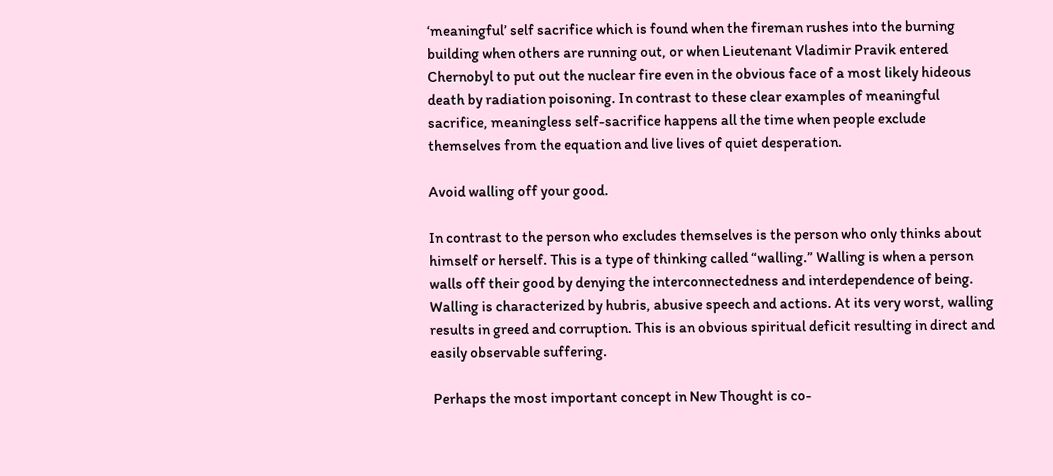‘meaningful’ self sacrifice which is found when the fireman rushes into the burning building when others are running out, or when Lieutenant Vladimir Pravik entered Chernobyl to put out the nuclear fire even in the obvious face of a most likely hideous death by radiation poisoning. In contrast to these clear examples of meaningful sacrifice, meaningless self-sacrifice happens all the time when people exclude themselves from the equation and live lives of quiet desperation.

Avoid walling off your good.

In contrast to the person who excludes themselves is the person who only thinks about himself or herself. This is a type of thinking called “walling.” Walling is when a person walls off their good by denying the interconnectedness and interdependence of being. Walling is characterized by hubris, abusive speech and actions. At its very worst, walling results in greed and corruption. This is an obvious spiritual deficit resulting in direct and easily observable suffering.

 Perhaps the most important concept in New Thought is co-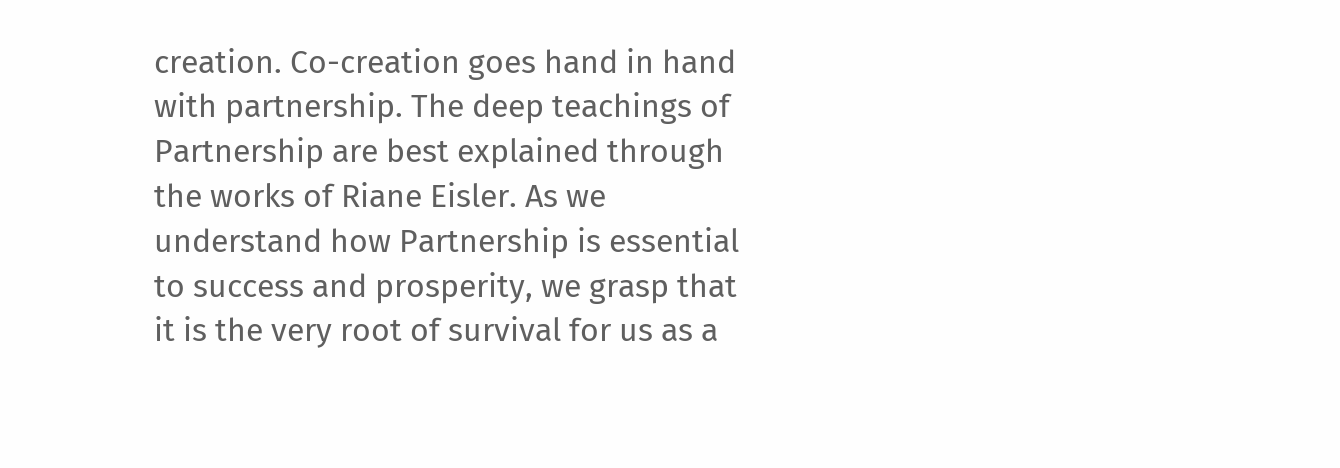creation. Co-creation goes hand in hand with partnership. The deep teachings of Partnership are best explained through the works of Riane Eisler. As we understand how Partnership is essential to success and prosperity, we grasp that it is the very root of survival for us as a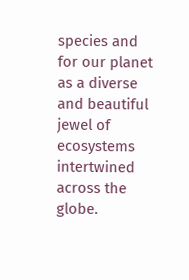species and for our planet as a diverse and beautiful jewel of ecosystems intertwined across the globe.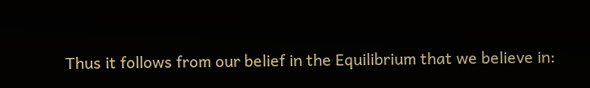Thus it follows from our belief in the Equilibrium that we believe in: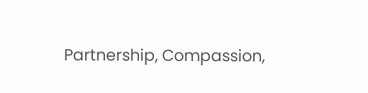Partnership, Compassion,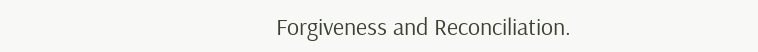Forgiveness and Reconciliation.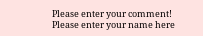Please enter your comment!
Please enter your name here